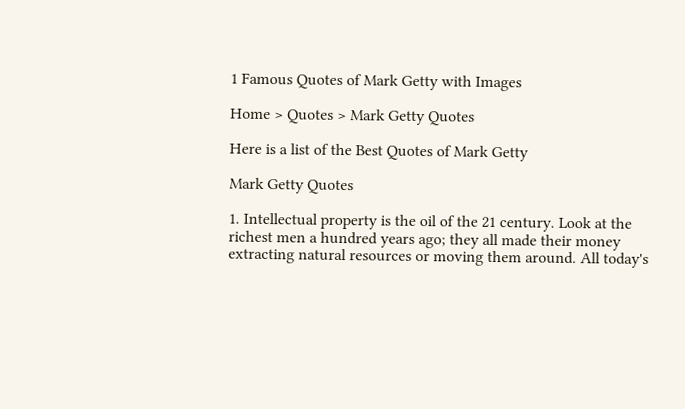1 Famous Quotes of Mark Getty with Images

Home > Quotes > Mark Getty Quotes

Here is a list of the Best Quotes of Mark Getty

Mark Getty Quotes

1. Intellectual property is the oil of the 21 century. Look at the richest men a hundred years ago; they all made their money extracting natural resources or moving them around. All today's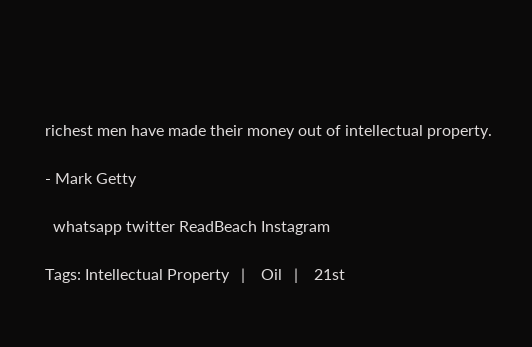richest men have made their money out of intellectual property.

- Mark Getty

  whatsapp twitter ReadBeach Instagram

Tags: Intellectual Property   |    Oil   |    21st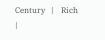Century   |    Rich   |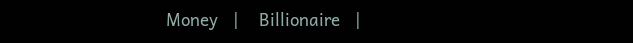Money   |    Billionaire   |